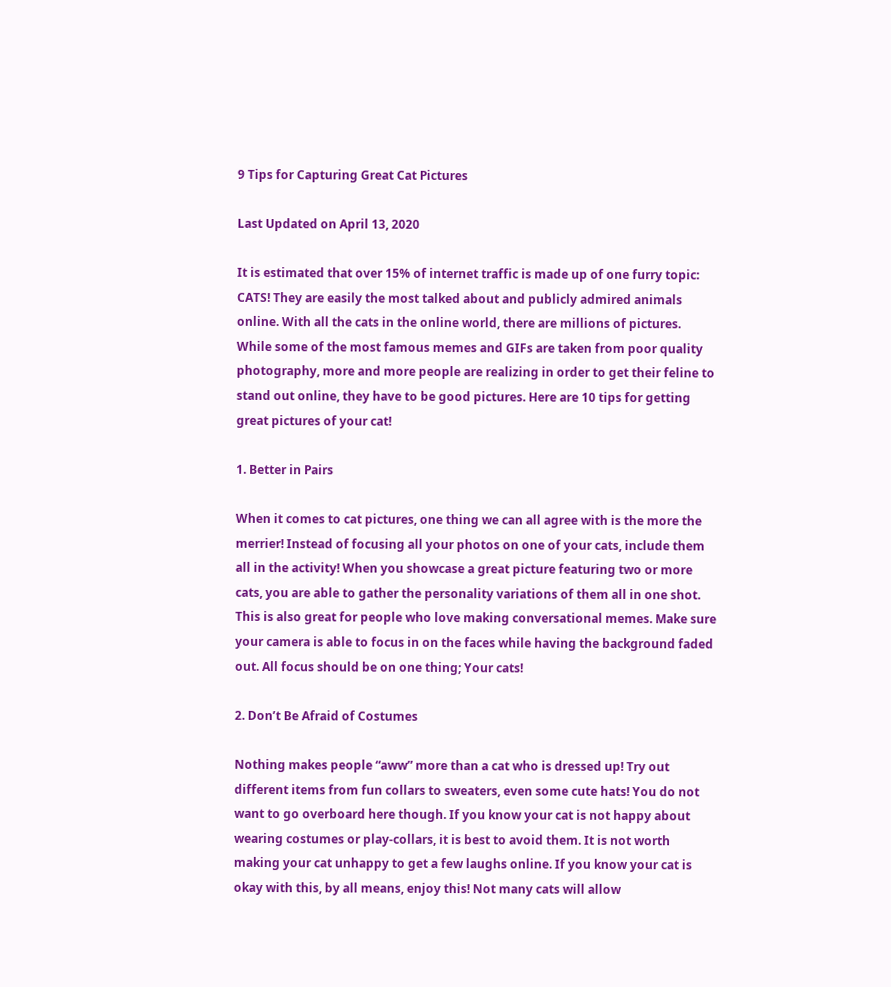9 Tips for Capturing Great Cat Pictures

Last Updated on April 13, 2020

It is estimated that over 15% of internet traffic is made up of one furry topic: CATS! They are easily the most talked about and publicly admired animals online. With all the cats in the online world, there are millions of pictures. While some of the most famous memes and GIFs are taken from poor quality photography, more and more people are realizing in order to get their feline to stand out online, they have to be good pictures. Here are 10 tips for getting great pictures of your cat!

1. Better in Pairs

When it comes to cat pictures, one thing we can all agree with is the more the merrier! Instead of focusing all your photos on one of your cats, include them all in the activity! When you showcase a great picture featuring two or more cats, you are able to gather the personality variations of them all in one shot. This is also great for people who love making conversational memes. Make sure your camera is able to focus in on the faces while having the background faded out. All focus should be on one thing; Your cats!

2. Don’t Be Afraid of Costumes

Nothing makes people “aww” more than a cat who is dressed up! Try out different items from fun collars to sweaters, even some cute hats! You do not want to go overboard here though. If you know your cat is not happy about wearing costumes or play-collars, it is best to avoid them. It is not worth making your cat unhappy to get a few laughs online. If you know your cat is okay with this, by all means, enjoy this! Not many cats will allow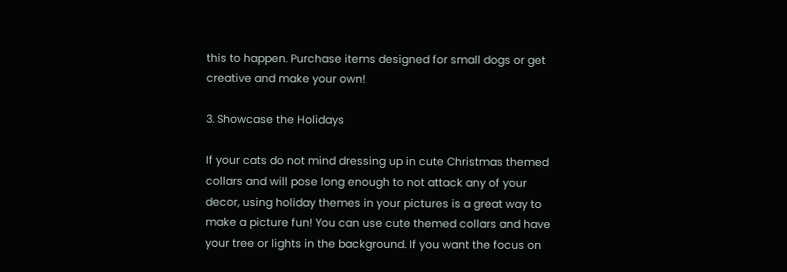this to happen. Purchase items designed for small dogs or get creative and make your own!

3. Showcase the Holidays

If your cats do not mind dressing up in cute Christmas themed collars and will pose long enough to not attack any of your decor, using holiday themes in your pictures is a great way to make a picture fun! You can use cute themed collars and have your tree or lights in the background. If you want the focus on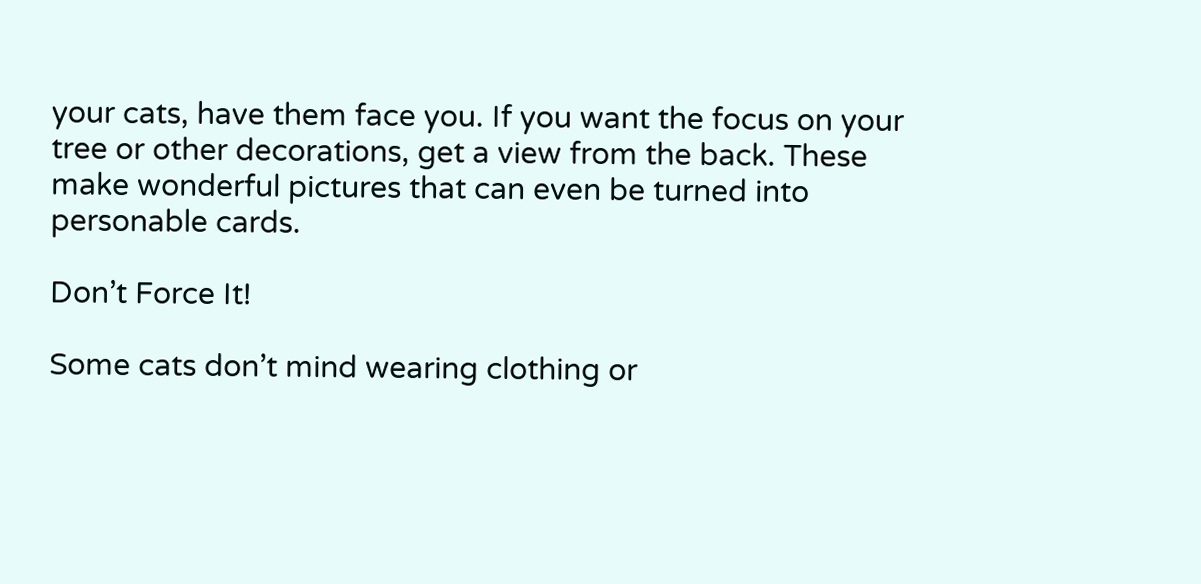your cats, have them face you. If you want the focus on your tree or other decorations, get a view from the back. These make wonderful pictures that can even be turned into personable cards.

Don’t Force It!

Some cats don’t mind wearing clothing or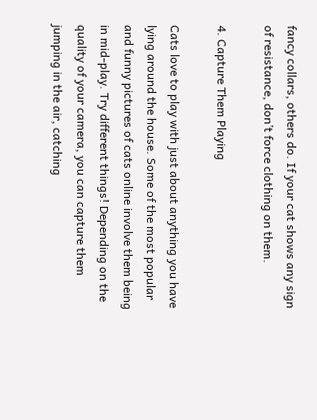fancy collars, others do. If your cat shows any sign of resistance, don’t force clothing on them.

4. Capture Them Playing

Cats love to play with just about anything you have lying around the house. Some of the most popular and funny pictures of cats online involve them being in mid-play. Try different things! Depending on the quality of your camera, you can capture them jumping in the air, catching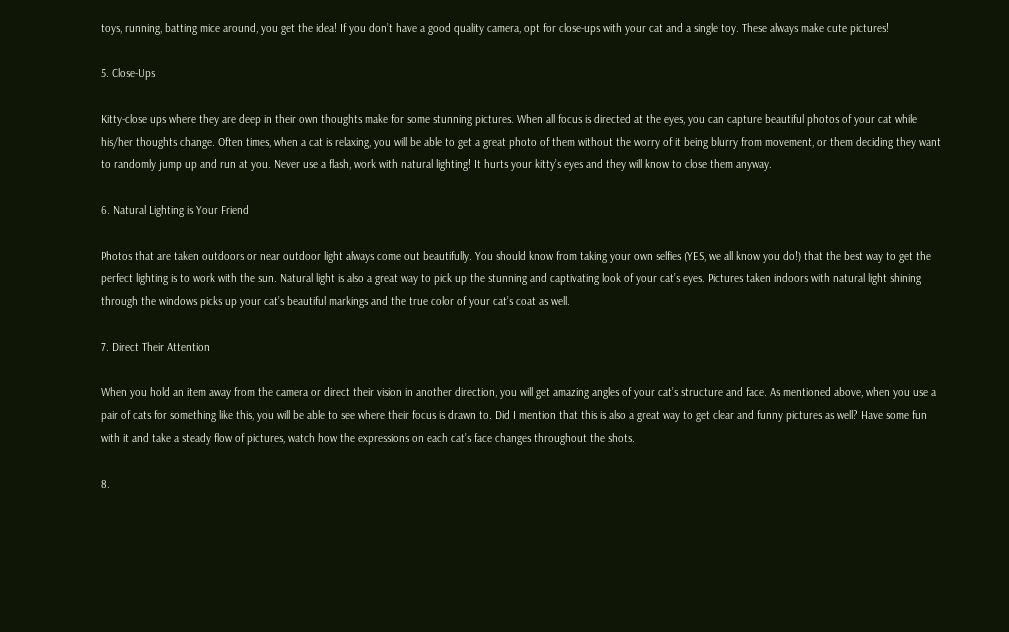toys, running, batting mice around, you get the idea! If you don’t have a good quality camera, opt for close-ups with your cat and a single toy. These always make cute pictures!

5. Close-Ups

Kitty-close ups where they are deep in their own thoughts make for some stunning pictures. When all focus is directed at the eyes, you can capture beautiful photos of your cat while his/her thoughts change. Often times, when a cat is relaxing, you will be able to get a great photo of them without the worry of it being blurry from movement, or them deciding they want to randomly jump up and run at you. Never use a flash, work with natural lighting! It hurts your kitty’s eyes and they will know to close them anyway.

6. Natural Lighting is Your Friend

Photos that are taken outdoors or near outdoor light always come out beautifully. You should know from taking your own selfies (YES, we all know you do!) that the best way to get the perfect lighting is to work with the sun. Natural light is also a great way to pick up the stunning and captivating look of your cat’s eyes. Pictures taken indoors with natural light shining through the windows picks up your cat’s beautiful markings and the true color of your cat’s coat as well.

7. Direct Their Attention

When you hold an item away from the camera or direct their vision in another direction, you will get amazing angles of your cat’s structure and face. As mentioned above, when you use a pair of cats for something like this, you will be able to see where their focus is drawn to. Did I mention that this is also a great way to get clear and funny pictures as well? Have some fun with it and take a steady flow of pictures, watch how the expressions on each cat’s face changes throughout the shots.

8.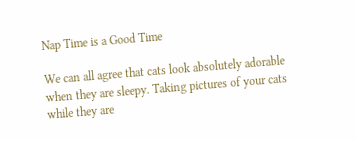Nap Time is a Good Time

We can all agree that cats look absolutely adorable when they are sleepy. Taking pictures of your cats while they are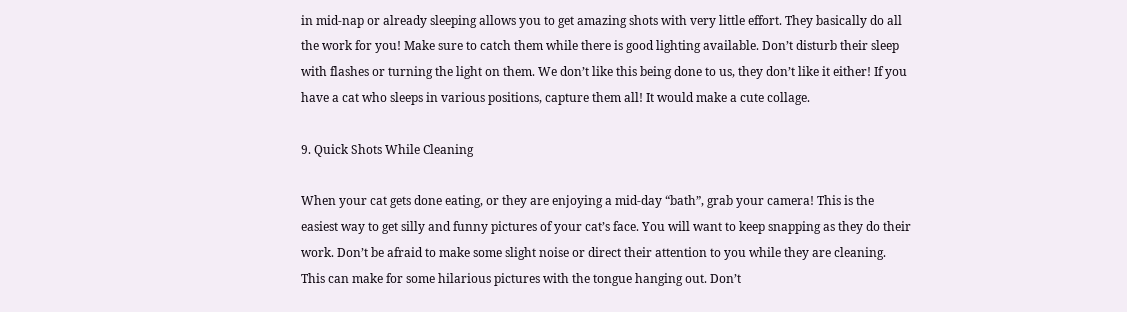in mid-nap or already sleeping allows you to get amazing shots with very little effort. They basically do all the work for you! Make sure to catch them while there is good lighting available. Don’t disturb their sleep with flashes or turning the light on them. We don’t like this being done to us, they don’t like it either! If you have a cat who sleeps in various positions, capture them all! It would make a cute collage.

9. Quick Shots While Cleaning

When your cat gets done eating, or they are enjoying a mid-day “bath”, grab your camera! This is the easiest way to get silly and funny pictures of your cat’s face. You will want to keep snapping as they do their work. Don’t be afraid to make some slight noise or direct their attention to you while they are cleaning. This can make for some hilarious pictures with the tongue hanging out. Don’t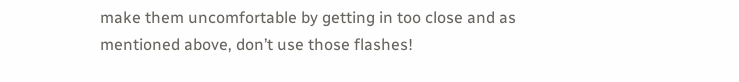make them uncomfortable by getting in too close and as mentioned above, don’t use those flashes!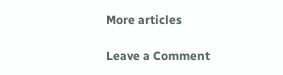More articles

Leave a Comment